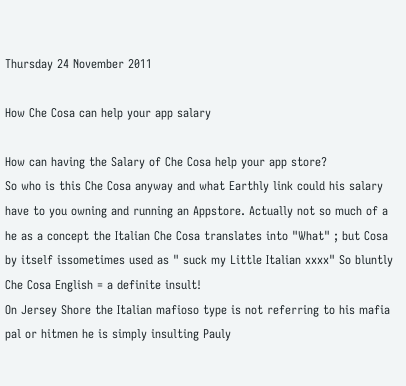Thursday 24 November 2011

How Che Cosa can help your app salary

How can having the Salary of Che Cosa help your app store?
So who is this Che Cosa anyway and what Earthly link could his salary have to you owning and running an Appstore. Actually not so much of a he as a concept the Italian Che Cosa translates into "What" ; but Cosa by itself issometimes used as " suck my Little Italian xxxx" So bluntly Che Cosa English = a definite insult!
On Jersey Shore the Italian mafioso type is not referring to his mafia pal or hitmen he is simply insulting Pauly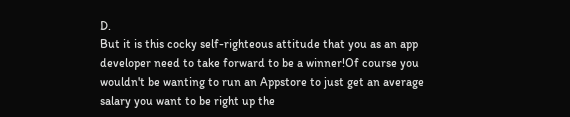D.
But it is this cocky self-righteous attitude that you as an app developer need to take forward to be a winner!Of course you wouldn't be wanting to run an Appstore to just get an average salary you want to be right up the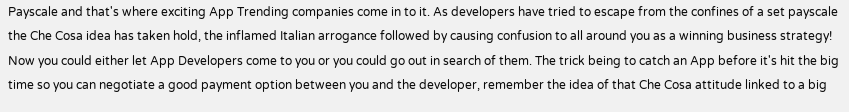Payscale and that's where exciting App Trending companies come in to it. As developers have tried to escape from the confines of a set payscale the Che Cosa idea has taken hold, the inflamed Italian arrogance followed by causing confusion to all around you as a winning business strategy!
Now you could either let App Developers come to you or you could go out in search of them. The trick being to catch an App before it's hit the big time so you can negotiate a good payment option between you and the developer, remember the idea of that Che Cosa attitude linked to a big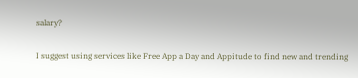salary?

I suggest using services like Free App a Day and Appitude to find new and trending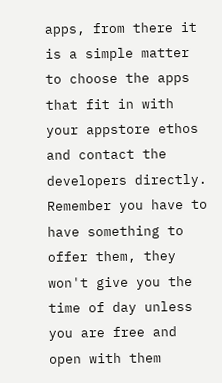apps, from there it is a simple matter to choose the apps that fit in with your appstore ethos and contact the developers directly. Remember you have to have something to offer them, they won't give you the time of day unless you are free and open with them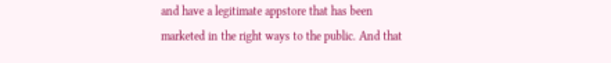and have a legitimate appstore that has been marketed in the right ways to the public. And that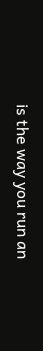is the way you run an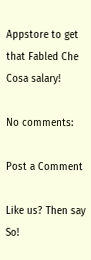Appstore to get that Fabled Che Cosa salary!

No comments:

Post a Comment

Like us? Then say So!